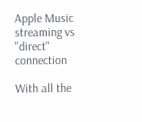Apple Music streaming vs "direct" connection

With all the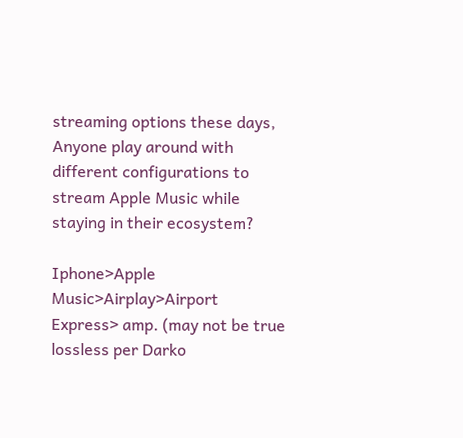streaming options these days, Anyone play around with different configurations to stream Apple Music while staying in their ecosystem?

Iphone>Apple Music>Airplay>Airport Express> amp. (may not be true lossless per Darko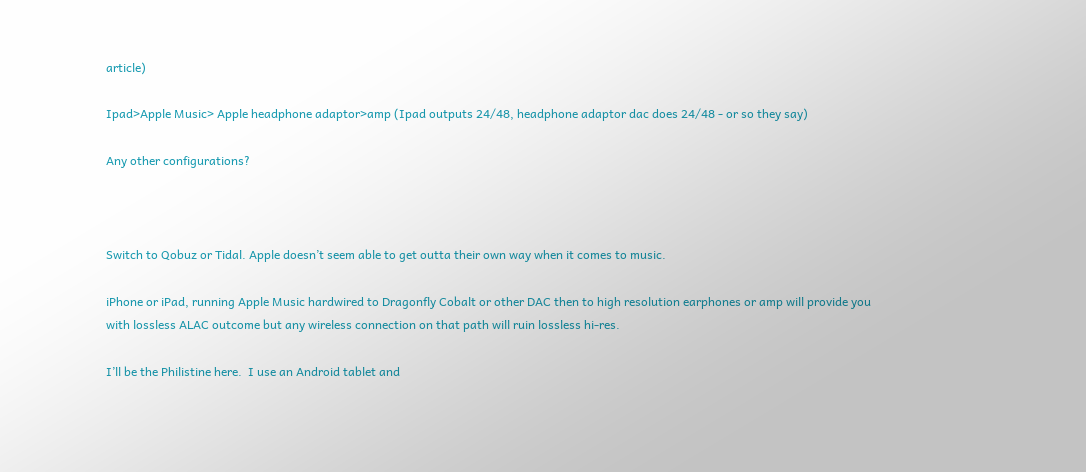article)

Ipad>Apple Music> Apple headphone adaptor>amp (Ipad outputs 24/48, headphone adaptor dac does 24/48 - or so they say)

Any other configurations?



Switch to Qobuz or Tidal. Apple doesn’t seem able to get outta their own way when it comes to music.

iPhone or iPad, running Apple Music hardwired to Dragonfly Cobalt or other DAC then to high resolution earphones or amp will provide you with lossless ALAC outcome but any wireless connection on that path will ruin lossless hi-res.

I’ll be the Philistine here.  I use an Android tablet and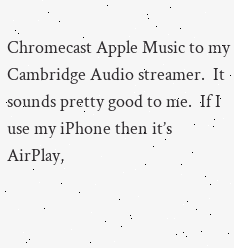Chromecast Apple Music to my Cambridge Audio streamer.  It sounds pretty good to me.  If I use my iPhone then it’s AirPlay,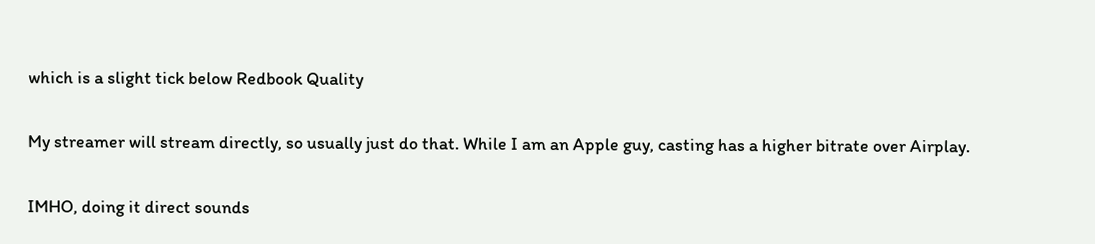which is a slight tick below Redbook Quality

My streamer will stream directly, so usually just do that. While I am an Apple guy, casting has a higher bitrate over Airplay.

IMHO, doing it direct sounds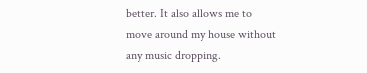better. It also allows me to move around my house without any music dropping.